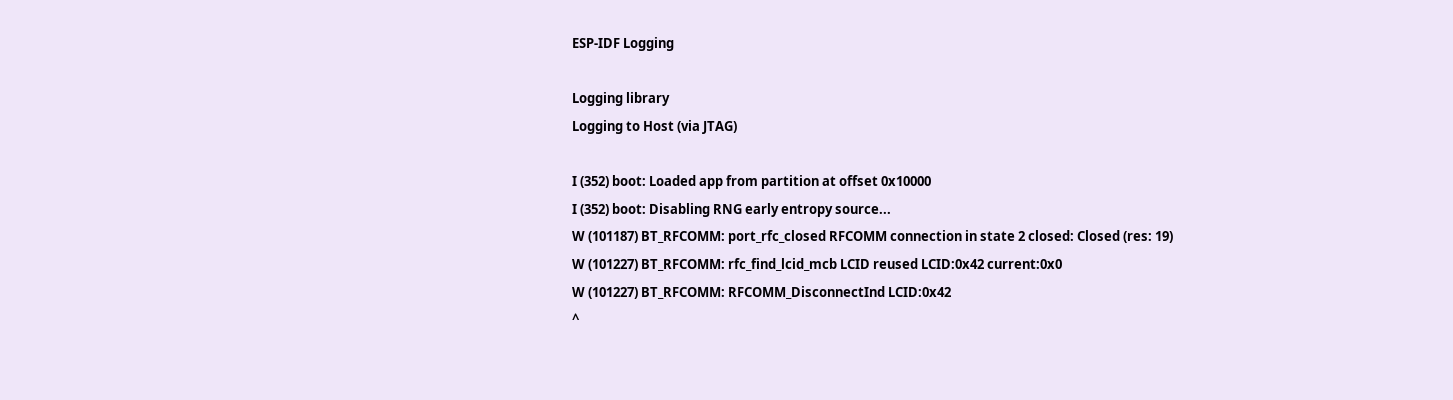ESP-IDF Logging

Logging library
Logging to Host (via JTAG)

I (352) boot: Loaded app from partition at offset 0x10000
I (352) boot: Disabling RNG early entropy source...
W (101187) BT_RFCOMM: port_rfc_closed RFCOMM connection in state 2 closed: Closed (res: 19)
W (101227) BT_RFCOMM: rfc_find_lcid_mcb LCID reused LCID:0x42 current:0x0
W (101227) BT_RFCOMM: RFCOMM_DisconnectInd LCID:0x42
^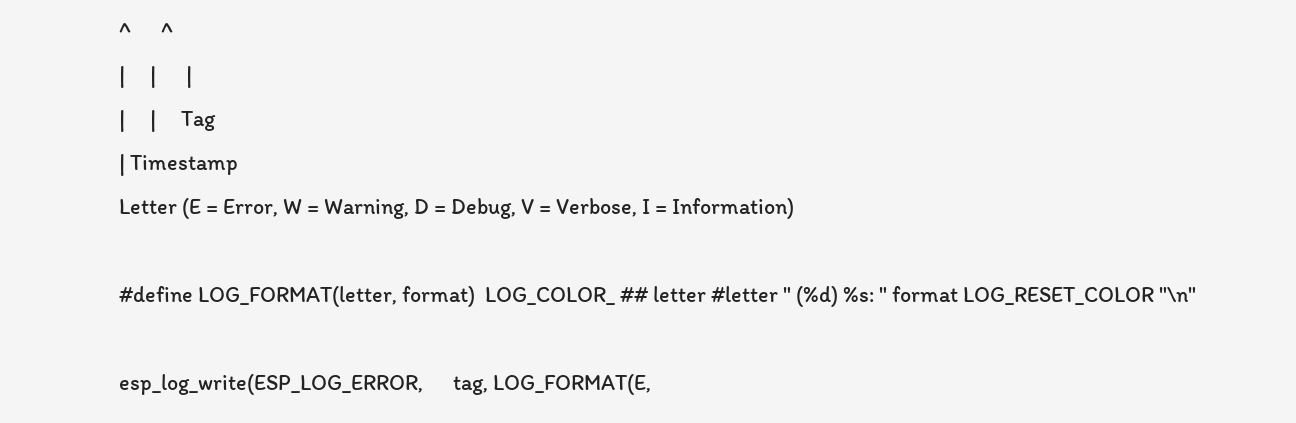^      ^
|     |      |
|     |     Tag
| Timestamp
Letter (E = Error, W = Warning, D = Debug, V = Verbose, I = Information)

#define LOG_FORMAT(letter, format)  LOG_COLOR_ ## letter #letter " (%d) %s: " format LOG_RESET_COLOR "\n"

esp_log_write(ESP_LOG_ERROR,      tag, LOG_FORMAT(E,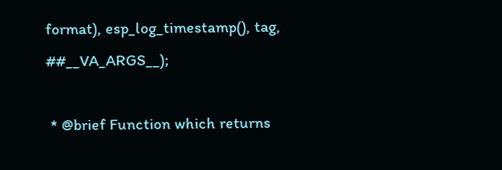format), esp_log_timestamp(), tag, ##__VA_ARGS__);

 * @brief Function which returns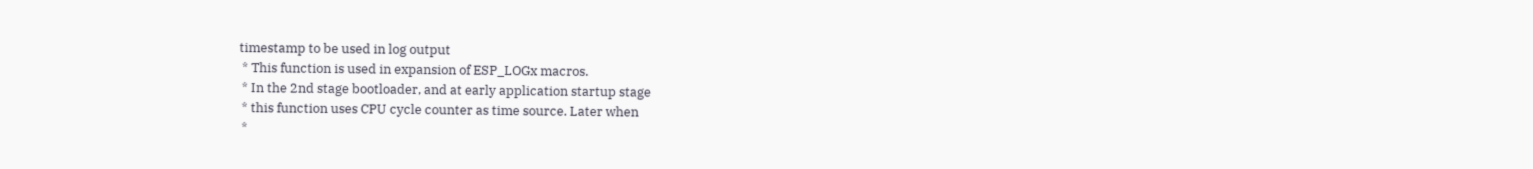timestamp to be used in log output
 * This function is used in expansion of ESP_LOGx macros.
 * In the 2nd stage bootloader, and at early application startup stage
 * this function uses CPU cycle counter as time source. Later when
 *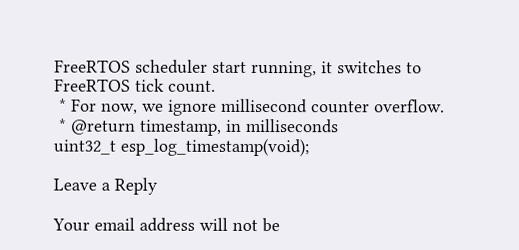FreeRTOS scheduler start running, it switches to FreeRTOS tick count.
 * For now, we ignore millisecond counter overflow.
 * @return timestamp, in milliseconds
uint32_t esp_log_timestamp(void);

Leave a Reply

Your email address will not be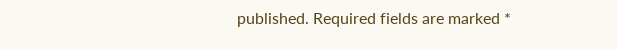published. Required fields are marked *